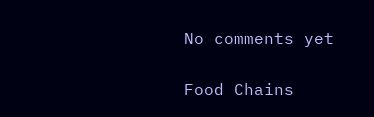No comments yet

Food Chains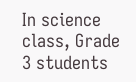In science class, Grade 3 students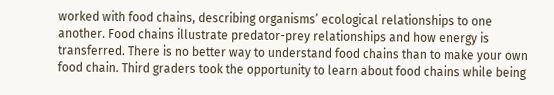worked with food chains, describing organisms’ ecological relationships to one another. Food chains illustrate predator-prey relationships and how energy is transferred. There is no better way to understand food chains than to make your own food chain. Third graders took the opportunity to learn about food chains while being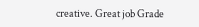creative. Great job Grade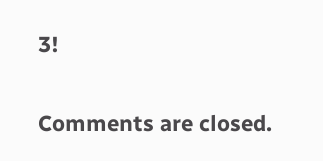3!

Comments are closed.